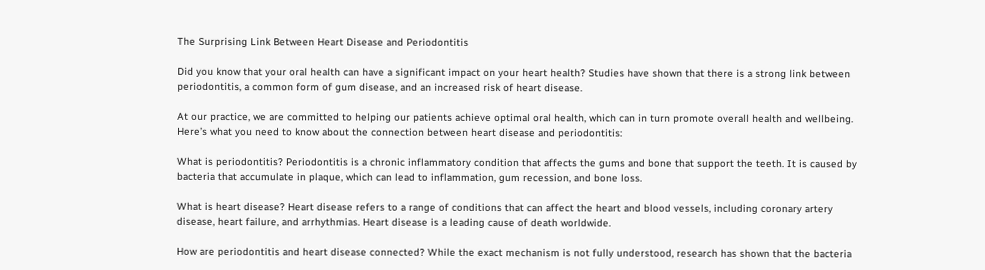The Surprising Link Between Heart Disease and Periodontitis

Did you know that your oral health can have a significant impact on your heart health? Studies have shown that there is a strong link between periodontitis, a common form of gum disease, and an increased risk of heart disease.

At our practice, we are committed to helping our patients achieve optimal oral health, which can in turn promote overall health and wellbeing. Here’s what you need to know about the connection between heart disease and periodontitis:

What is periodontitis? Periodontitis is a chronic inflammatory condition that affects the gums and bone that support the teeth. It is caused by bacteria that accumulate in plaque, which can lead to inflammation, gum recession, and bone loss.

What is heart disease? Heart disease refers to a range of conditions that can affect the heart and blood vessels, including coronary artery disease, heart failure, and arrhythmias. Heart disease is a leading cause of death worldwide.

How are periodontitis and heart disease connected? While the exact mechanism is not fully understood, research has shown that the bacteria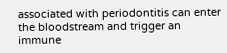associated with periodontitis can enter the bloodstream and trigger an immune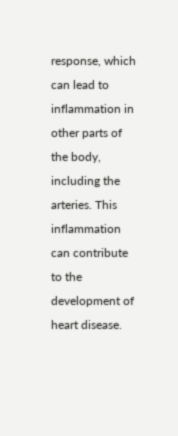response, which can lead to inflammation in other parts of the body, including the arteries. This inflammation can contribute to the development of heart disease.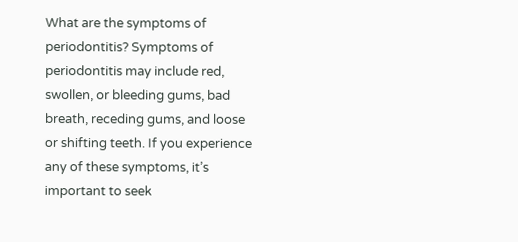What are the symptoms of periodontitis? Symptoms of periodontitis may include red, swollen, or bleeding gums, bad breath, receding gums, and loose or shifting teeth. If you experience any of these symptoms, it’s important to seek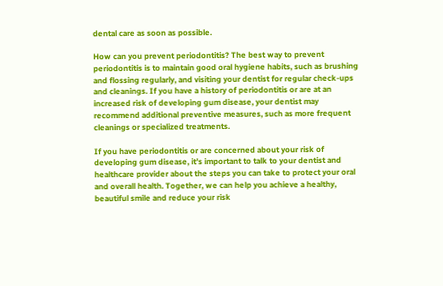dental care as soon as possible.

How can you prevent periodontitis? The best way to prevent periodontitis is to maintain good oral hygiene habits, such as brushing and flossing regularly, and visiting your dentist for regular check-ups and cleanings. If you have a history of periodontitis or are at an increased risk of developing gum disease, your dentist may recommend additional preventive measures, such as more frequent cleanings or specialized treatments.

If you have periodontitis or are concerned about your risk of developing gum disease, it’s important to talk to your dentist and healthcare provider about the steps you can take to protect your oral and overall health. Together, we can help you achieve a healthy, beautiful smile and reduce your risk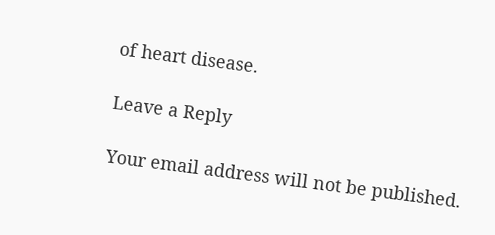of heart disease.

Leave a Reply

Your email address will not be published.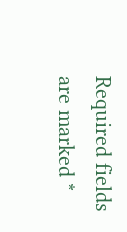Required fields are marked *